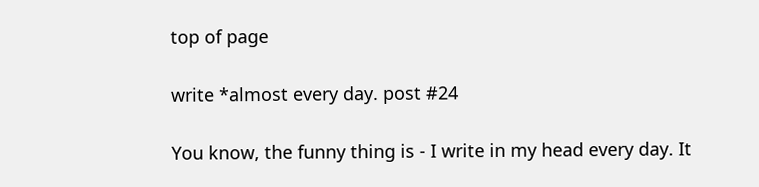top of page

write *almost every day. post #24

You know, the funny thing is - I write in my head every day. It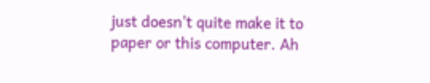just doesn't quite make it to paper or this computer. Ah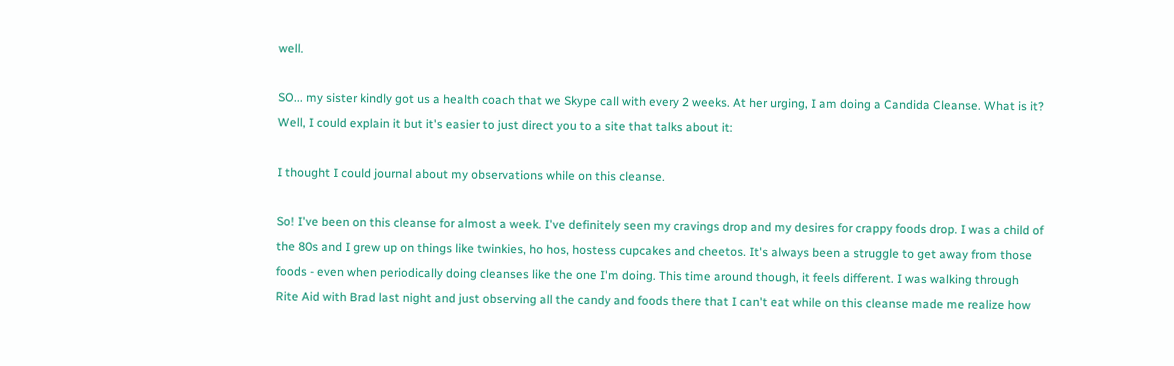well.

SO... my sister kindly got us a health coach that we Skype call with every 2 weeks. At her urging, I am doing a Candida Cleanse. What is it? Well, I could explain it but it's easier to just direct you to a site that talks about it:

I thought I could journal about my observations while on this cleanse.

So! I've been on this cleanse for almost a week. I've definitely seen my cravings drop and my desires for crappy foods drop. I was a child of the 80s and I grew up on things like twinkies, ho hos, hostess cupcakes and cheetos. It's always been a struggle to get away from those foods - even when periodically doing cleanses like the one I'm doing. This time around though, it feels different. I was walking through Rite Aid with Brad last night and just observing all the candy and foods there that I can't eat while on this cleanse made me realize how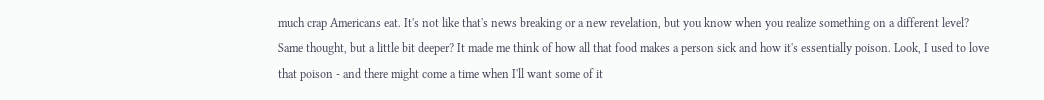much crap Americans eat. It's not like that's news breaking or a new revelation, but you know when you realize something on a different level? Same thought, but a little bit deeper? It made me think of how all that food makes a person sick and how it's essentially poison. Look, I used to love that poison - and there might come a time when I'll want some of it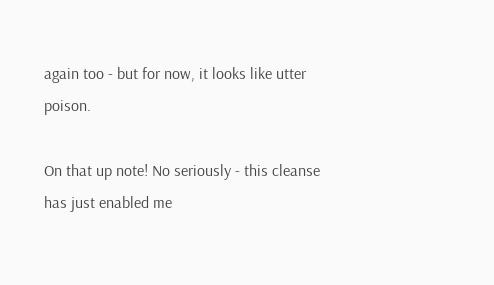again too - but for now, it looks like utter poison.

On that up note! No seriously - this cleanse has just enabled me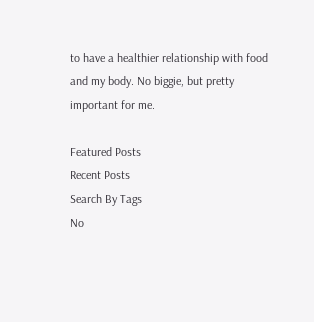to have a healthier relationship with food and my body. No biggie, but pretty important for me.

Featured Posts
Recent Posts
Search By Tags
No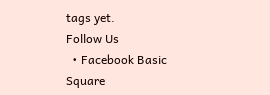tags yet.
Follow Us
  • Facebook Basic Square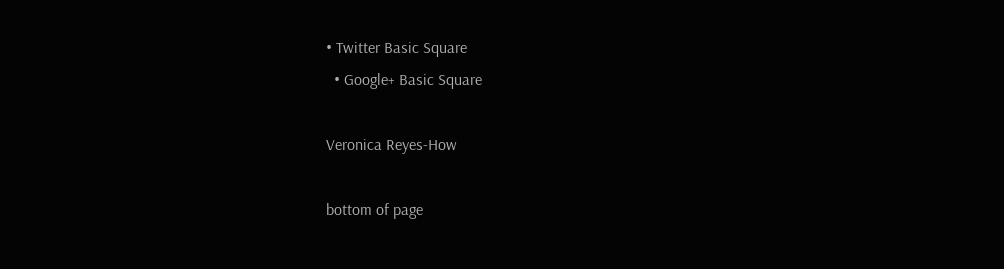• Twitter Basic Square
  • Google+ Basic Square

Veronica Reyes-How

bottom of page